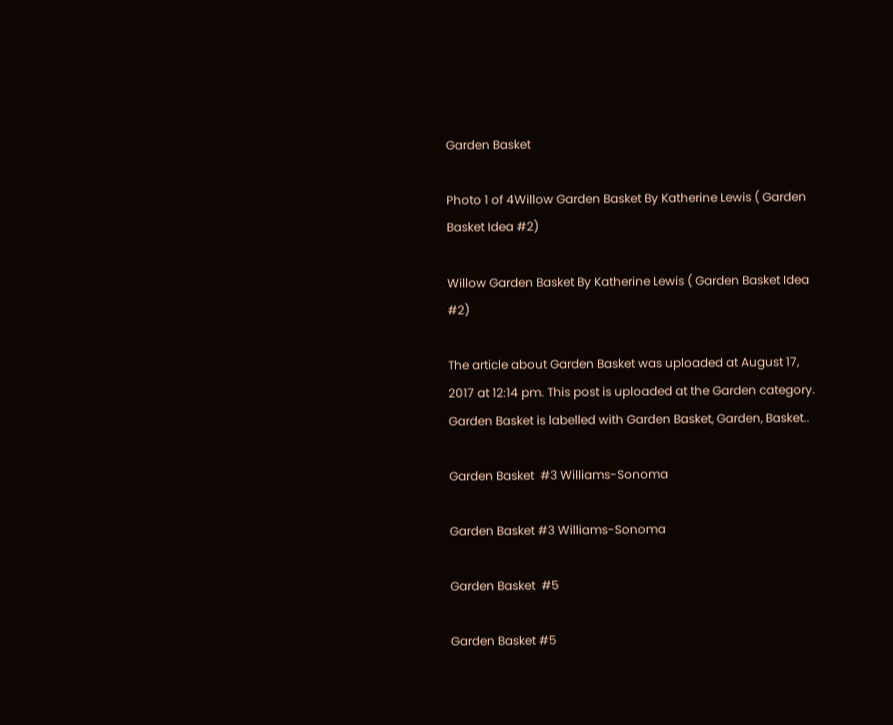Garden Basket

Photo 1 of 4Willow Garden Basket By Katherine Lewis ( Garden Basket Idea #2)

Willow Garden Basket By Katherine Lewis ( Garden Basket Idea #2)

The article about Garden Basket was uploaded at August 17, 2017 at 12:14 pm. This post is uploaded at the Garden category. Garden Basket is labelled with Garden Basket, Garden, Basket..

Garden Basket  #3 Williams-Sonoma

Garden Basket #3 Williams-Sonoma

Garden Basket  #5

Garden Basket #5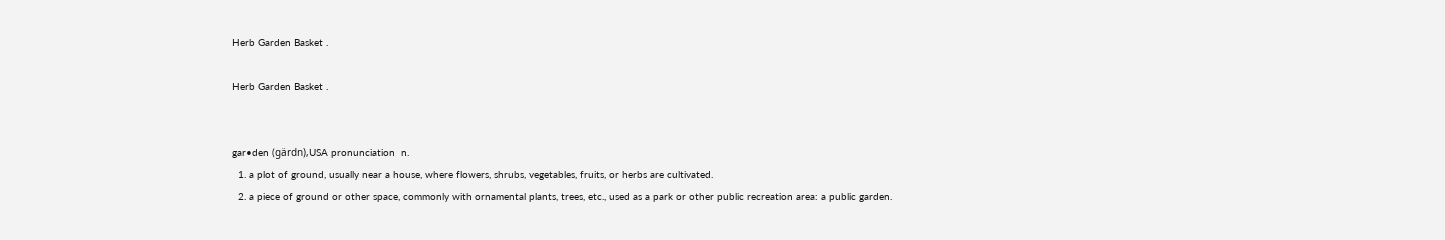Herb Garden Basket .

Herb Garden Basket .


gar•den (gärdn),USA pronunciation  n.
  1. a plot of ground, usually near a house, where flowers, shrubs, vegetables, fruits, or herbs are cultivated.
  2. a piece of ground or other space, commonly with ornamental plants, trees, etc., used as a park or other public recreation area: a public garden.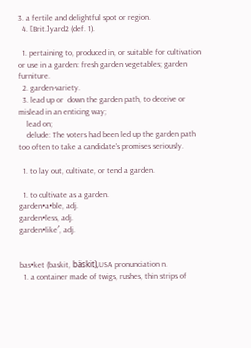3. a fertile and delightful spot or region.
  4. [Brit.]yard2 (def. 1).

  1. pertaining to, produced in, or suitable for cultivation or use in a garden: fresh garden vegetables; garden furniture.
  2. garden-variety.
  3. lead up or  down the garden path, to deceive or mislead in an enticing way;
    lead on;
    delude: The voters had been led up the garden path too often to take a candidate's promises seriously.

  1. to lay out, cultivate, or tend a garden.

  1. to cultivate as a garden.
garden•a•ble, adj.
garden•less, adj.
garden•like′, adj.


bas•ket (baskit, bäskit),USA pronunciation n.
  1. a container made of twigs, rushes, thin strips of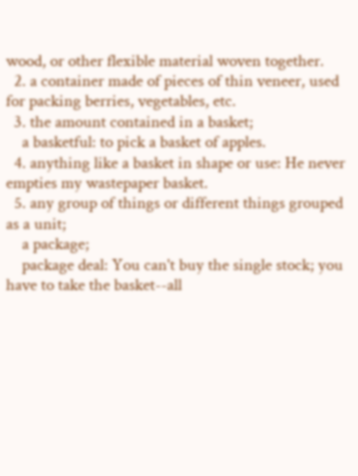wood, or other flexible material woven together.
  2. a container made of pieces of thin veneer, used for packing berries, vegetables, etc.
  3. the amount contained in a basket;
    a basketful: to pick a basket of apples.
  4. anything like a basket in shape or use: He never empties my wastepaper basket.
  5. any group of things or different things grouped as a unit;
    a package;
    package deal: You can't buy the single stock; you have to take the basket--all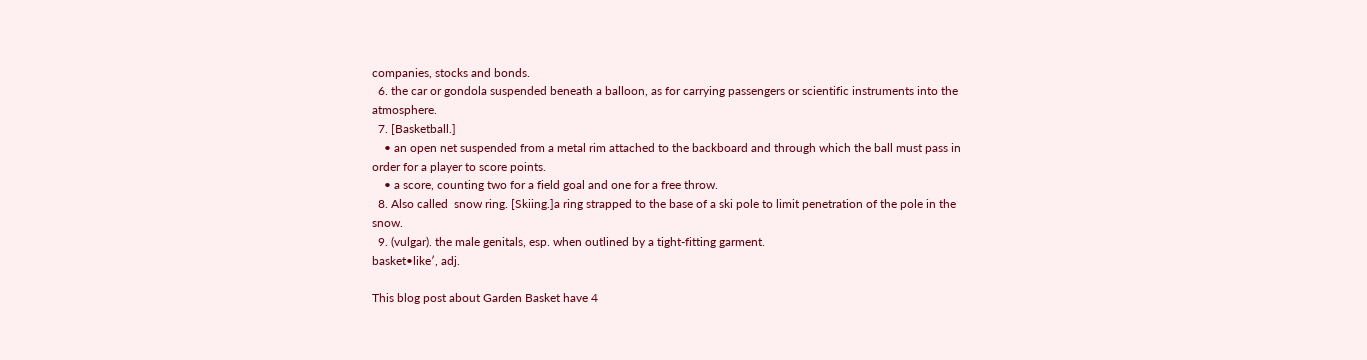companies, stocks and bonds.
  6. the car or gondola suspended beneath a balloon, as for carrying passengers or scientific instruments into the atmosphere.
  7. [Basketball.]
    • an open net suspended from a metal rim attached to the backboard and through which the ball must pass in order for a player to score points.
    • a score, counting two for a field goal and one for a free throw.
  8. Also called  snow ring. [Skiing.]a ring strapped to the base of a ski pole to limit penetration of the pole in the snow.
  9. (vulgar). the male genitals, esp. when outlined by a tight-fitting garment.
basket•like′, adj.

This blog post about Garden Basket have 4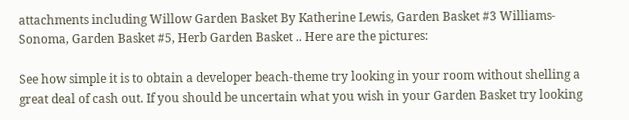attachments including Willow Garden Basket By Katherine Lewis, Garden Basket #3 Williams-Sonoma, Garden Basket #5, Herb Garden Basket .. Here are the pictures:

See how simple it is to obtain a developer beach-theme try looking in your room without shelling a great deal of cash out. If you should be uncertain what you wish in your Garden Basket try looking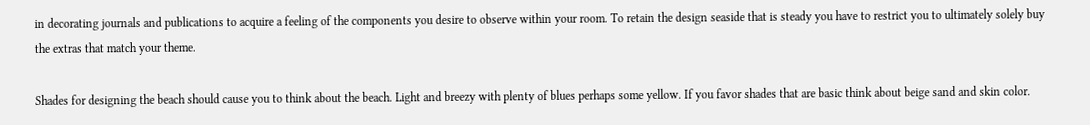in decorating journals and publications to acquire a feeling of the components you desire to observe within your room. To retain the design seaside that is steady you have to restrict you to ultimately solely buy the extras that match your theme.

Shades for designing the beach should cause you to think about the beach. Light and breezy with plenty of blues perhaps some yellow. If you favor shades that are basic think about beige sand and skin color.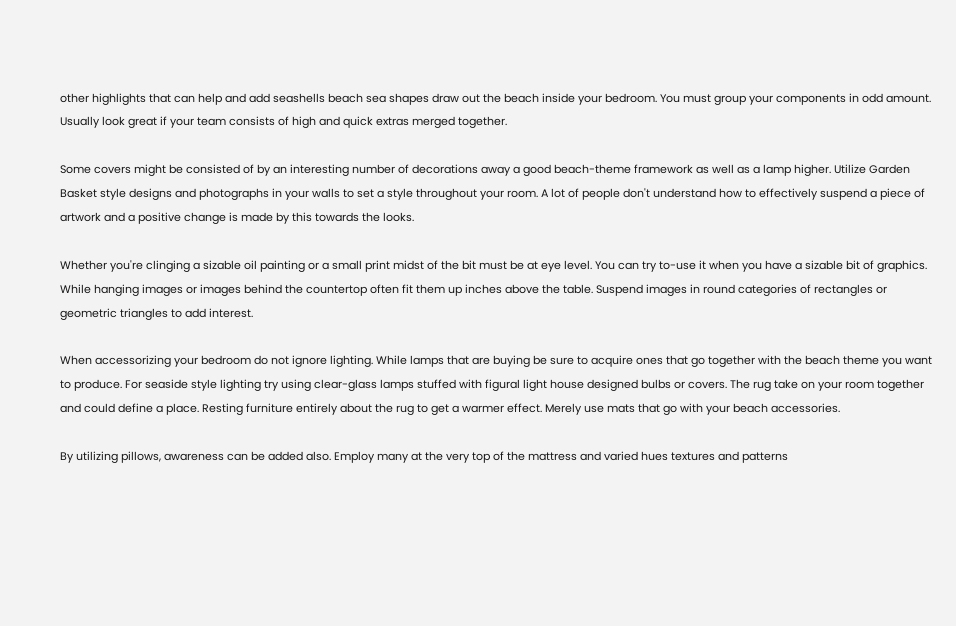other highlights that can help and add seashells beach sea shapes draw out the beach inside your bedroom. You must group your components in odd amount. Usually look great if your team consists of high and quick extras merged together.

Some covers might be consisted of by an interesting number of decorations away a good beach-theme framework as well as a lamp higher. Utilize Garden Basket style designs and photographs in your walls to set a style throughout your room. A lot of people don't understand how to effectively suspend a piece of artwork and a positive change is made by this towards the looks.

Whether you're clinging a sizable oil painting or a small print midst of the bit must be at eye level. You can try to-use it when you have a sizable bit of graphics. While hanging images or images behind the countertop often fit them up inches above the table. Suspend images in round categories of rectangles or geometric triangles to add interest.

When accessorizing your bedroom do not ignore lighting. While lamps that are buying be sure to acquire ones that go together with the beach theme you want to produce. For seaside style lighting try using clear-glass lamps stuffed with figural light house designed bulbs or covers. The rug take on your room together and could define a place. Resting furniture entirely about the rug to get a warmer effect. Merely use mats that go with your beach accessories.

By utilizing pillows, awareness can be added also. Employ many at the very top of the mattress and varied hues textures and patterns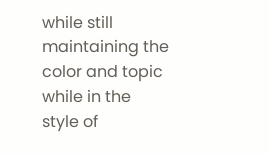while still maintaining the color and topic while in the style of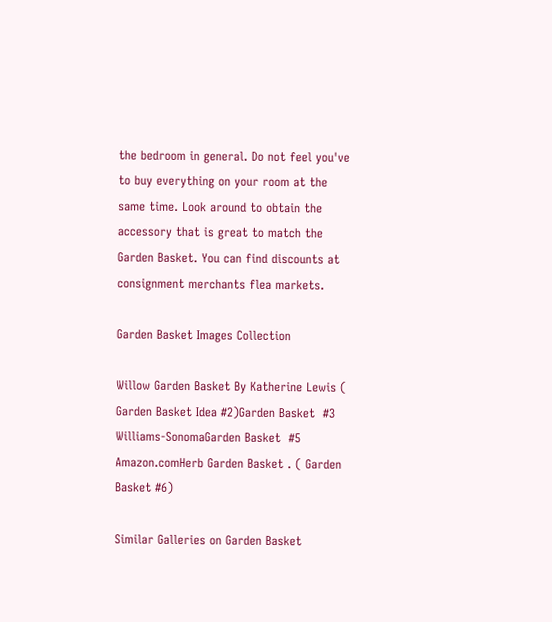the bedroom in general. Do not feel you've to buy everything on your room at the same time. Look around to obtain the accessory that is great to match the Garden Basket. You can find discounts at consignment merchants flea markets.

Garden Basket Images Collection

Willow Garden Basket By Katherine Lewis ( Garden Basket Idea #2)Garden Basket  #3 Williams-SonomaGarden Basket  #5 Amazon.comHerb Garden Basket . ( Garden Basket #6)

Similar Galleries on Garden Basket